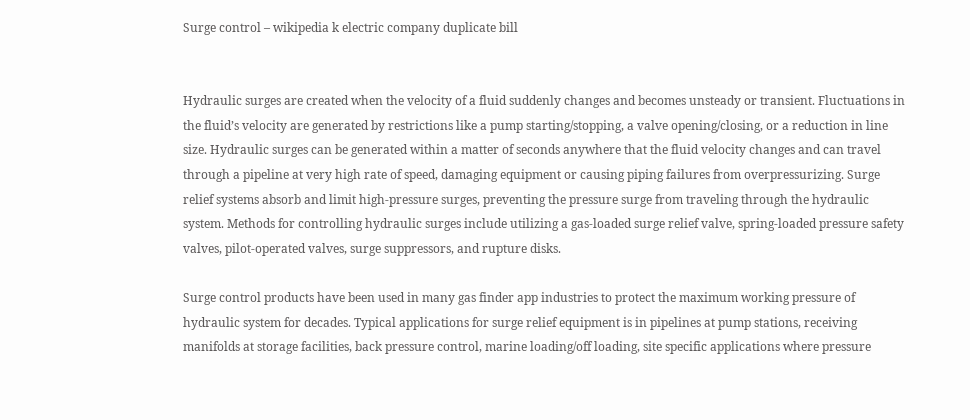Surge control – wikipedia k electric company duplicate bill


Hydraulic surges are created when the velocity of a fluid suddenly changes and becomes unsteady or transient. Fluctuations in the fluid’s velocity are generated by restrictions like a pump starting/stopping, a valve opening/closing, or a reduction in line size. Hydraulic surges can be generated within a matter of seconds anywhere that the fluid velocity changes and can travel through a pipeline at very high rate of speed, damaging equipment or causing piping failures from overpressurizing. Surge relief systems absorb and limit high-pressure surges, preventing the pressure surge from traveling through the hydraulic system. Methods for controlling hydraulic surges include utilizing a gas-loaded surge relief valve, spring-loaded pressure safety valves, pilot-operated valves, surge suppressors, and rupture disks.

Surge control products have been used in many gas finder app industries to protect the maximum working pressure of hydraulic system for decades. Typical applications for surge relief equipment is in pipelines at pump stations, receiving manifolds at storage facilities, back pressure control, marine loading/off loading, site specific applications where pressure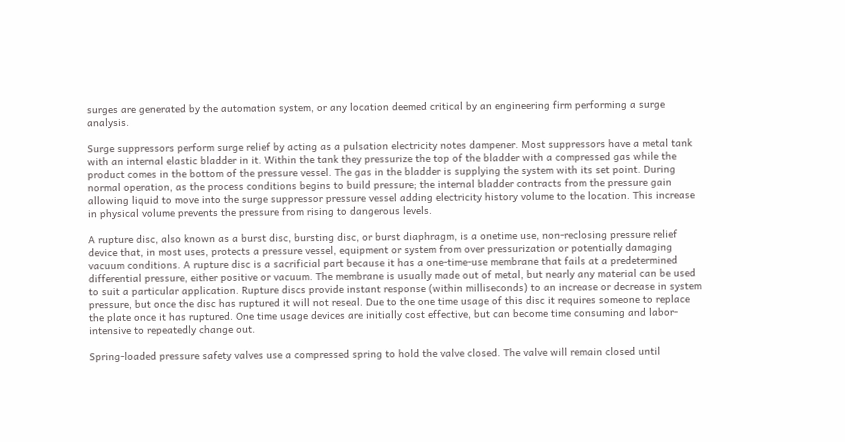surges are generated by the automation system, or any location deemed critical by an engineering firm performing a surge analysis.

Surge suppressors perform surge relief by acting as a pulsation electricity notes dampener. Most suppressors have a metal tank with an internal elastic bladder in it. Within the tank they pressurize the top of the bladder with a compressed gas while the product comes in the bottom of the pressure vessel. The gas in the bladder is supplying the system with its set point. During normal operation, as the process conditions begins to build pressure; the internal bladder contracts from the pressure gain allowing liquid to move into the surge suppressor pressure vessel adding electricity history volume to the location. This increase in physical volume prevents the pressure from rising to dangerous levels.

A rupture disc, also known as a burst disc, bursting disc, or burst diaphragm, is a onetime use, non-reclosing pressure relief device that, in most uses, protects a pressure vessel, equipment or system from over pressurization or potentially damaging vacuum conditions. A rupture disc is a sacrificial part because it has a one-time-use membrane that fails at a predetermined differential pressure, either positive or vacuum. The membrane is usually made out of metal, but nearly any material can be used to suit a particular application. Rupture discs provide instant response (within milliseconds) to an increase or decrease in system pressure, but once the disc has ruptured it will not reseal. Due to the one time usage of this disc it requires someone to replace the plate once it has ruptured. One time usage devices are initially cost effective, but can become time consuming and labor-intensive to repeatedly change out.

Spring-loaded pressure safety valves use a compressed spring to hold the valve closed. The valve will remain closed until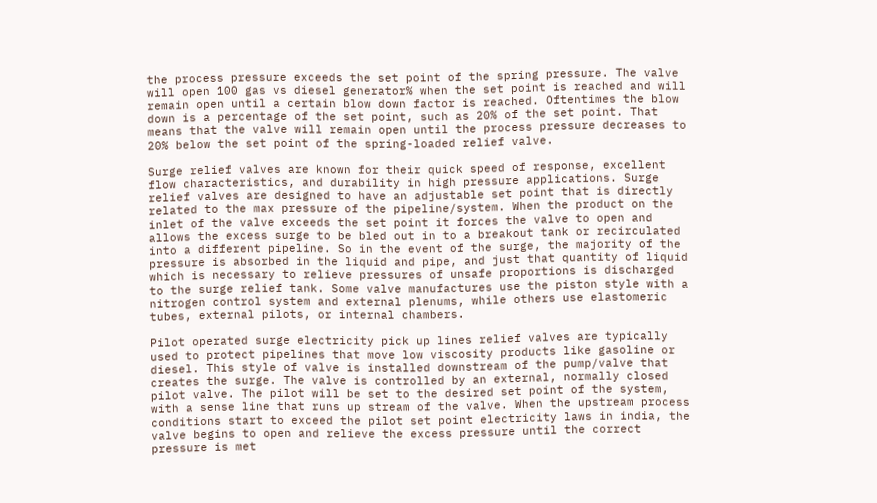the process pressure exceeds the set point of the spring pressure. The valve will open 100 gas vs diesel generator% when the set point is reached and will remain open until a certain blow down factor is reached. Oftentimes the blow down is a percentage of the set point, such as 20% of the set point. That means that the valve will remain open until the process pressure decreases to 20% below the set point of the spring-loaded relief valve.

Surge relief valves are known for their quick speed of response, excellent flow characteristics, and durability in high pressure applications. Surge relief valves are designed to have an adjustable set point that is directly related to the max pressure of the pipeline/system. When the product on the inlet of the valve exceeds the set point it forces the valve to open and allows the excess surge to be bled out in to a breakout tank or recirculated into a different pipeline. So in the event of the surge, the majority of the pressure is absorbed in the liquid and pipe, and just that quantity of liquid which is necessary to relieve pressures of unsafe proportions is discharged to the surge relief tank. Some valve manufactures use the piston style with a nitrogen control system and external plenums, while others use elastomeric tubes, external pilots, or internal chambers.

Pilot operated surge electricity pick up lines relief valves are typically used to protect pipelines that move low viscosity products like gasoline or diesel. This style of valve is installed downstream of the pump/valve that creates the surge. The valve is controlled by an external, normally closed pilot valve. The pilot will be set to the desired set point of the system, with a sense line that runs up stream of the valve. When the upstream process conditions start to exceed the pilot set point electricity laws in india, the valve begins to open and relieve the excess pressure until the correct pressure is met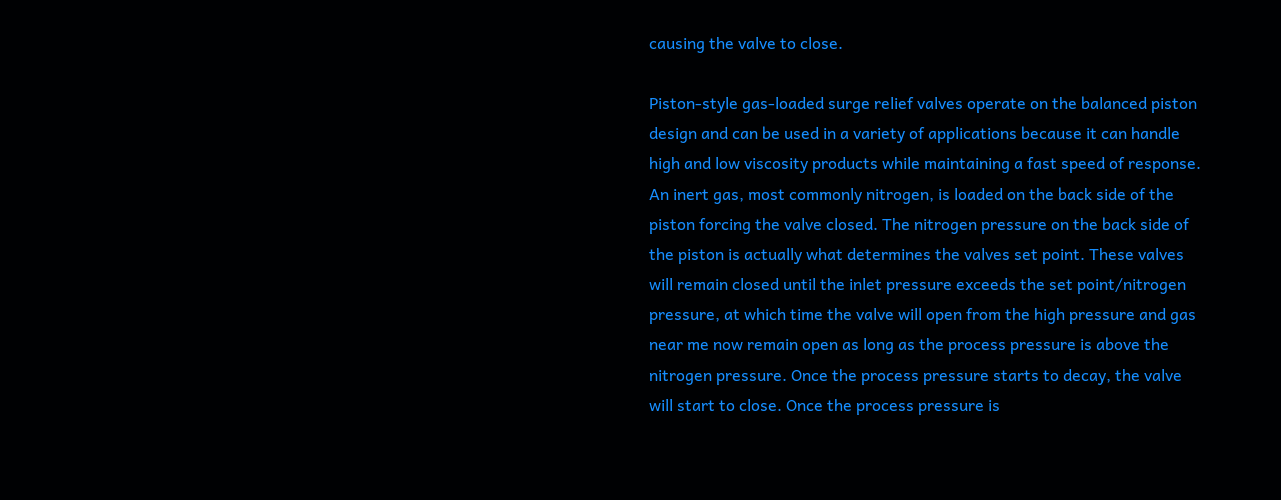causing the valve to close.

Piston-style gas-loaded surge relief valves operate on the balanced piston design and can be used in a variety of applications because it can handle high and low viscosity products while maintaining a fast speed of response. An inert gas, most commonly nitrogen, is loaded on the back side of the piston forcing the valve closed. The nitrogen pressure on the back side of the piston is actually what determines the valves set point. These valves will remain closed until the inlet pressure exceeds the set point/nitrogen pressure, at which time the valve will open from the high pressure and gas near me now remain open as long as the process pressure is above the nitrogen pressure. Once the process pressure starts to decay, the valve will start to close. Once the process pressure is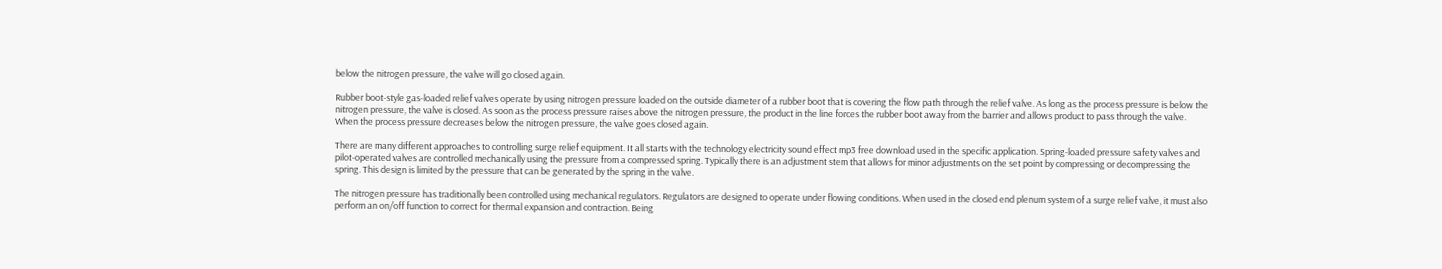below the nitrogen pressure, the valve will go closed again.

Rubber boot-style gas-loaded relief valves operate by using nitrogen pressure loaded on the outside diameter of a rubber boot that is covering the flow path through the relief valve. As long as the process pressure is below the nitrogen pressure, the valve is closed. As soon as the process pressure raises above the nitrogen pressure, the product in the line forces the rubber boot away from the barrier and allows product to pass through the valve. When the process pressure decreases below the nitrogen pressure, the valve goes closed again.

There are many different approaches to controlling surge relief equipment. It all starts with the technology electricity sound effect mp3 free download used in the specific application. Spring-loaded pressure safety valves and pilot-operated valves are controlled mechanically using the pressure from a compressed spring. Typically there is an adjustment stem that allows for minor adjustments on the set point by compressing or decompressing the spring. This design is limited by the pressure that can be generated by the spring in the valve.

The nitrogen pressure has traditionally been controlled using mechanical regulators. Regulators are designed to operate under flowing conditions. When used in the closed end plenum system of a surge relief valve, it must also perform an on/off function to correct for thermal expansion and contraction. Being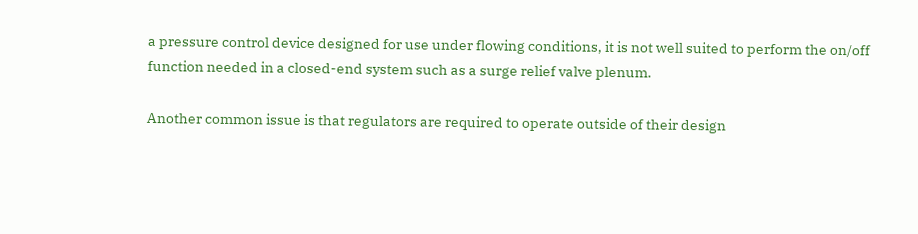a pressure control device designed for use under flowing conditions, it is not well suited to perform the on/off function needed in a closed-end system such as a surge relief valve plenum.

Another common issue is that regulators are required to operate outside of their design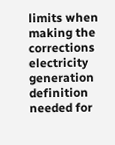limits when making the corrections electricity generation definition needed for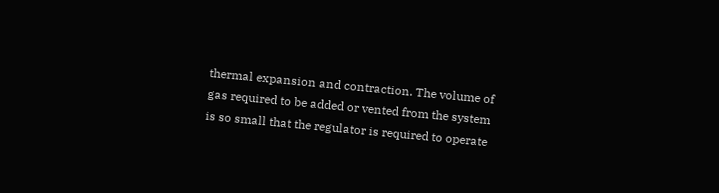thermal expansion and contraction. The volume of gas required to be added or vented from the system is so small that the regulator is required to operate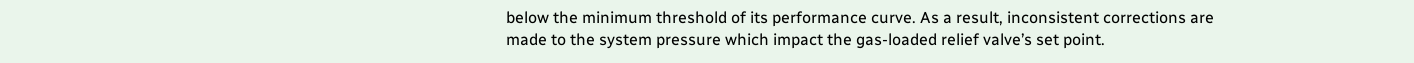below the minimum threshold of its performance curve. As a result, inconsistent corrections are made to the system pressure which impact the gas-loaded relief valve’s set point.